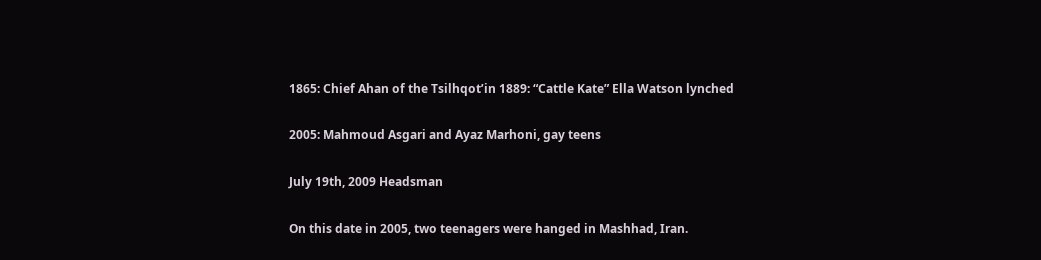1865: Chief Ahan of the Tsilhqot’in 1889: “Cattle Kate” Ella Watson lynched

2005: Mahmoud Asgari and Ayaz Marhoni, gay teens

July 19th, 2009 Headsman

On this date in 2005, two teenagers were hanged in Mashhad, Iran.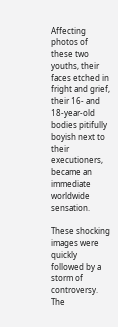Affecting photos of these two youths, their faces etched in fright and grief, their 16- and 18-year-old bodies pitifully boyish next to their executioners, became an immediate worldwide sensation.

These shocking images were quickly followed by a storm of controversy. The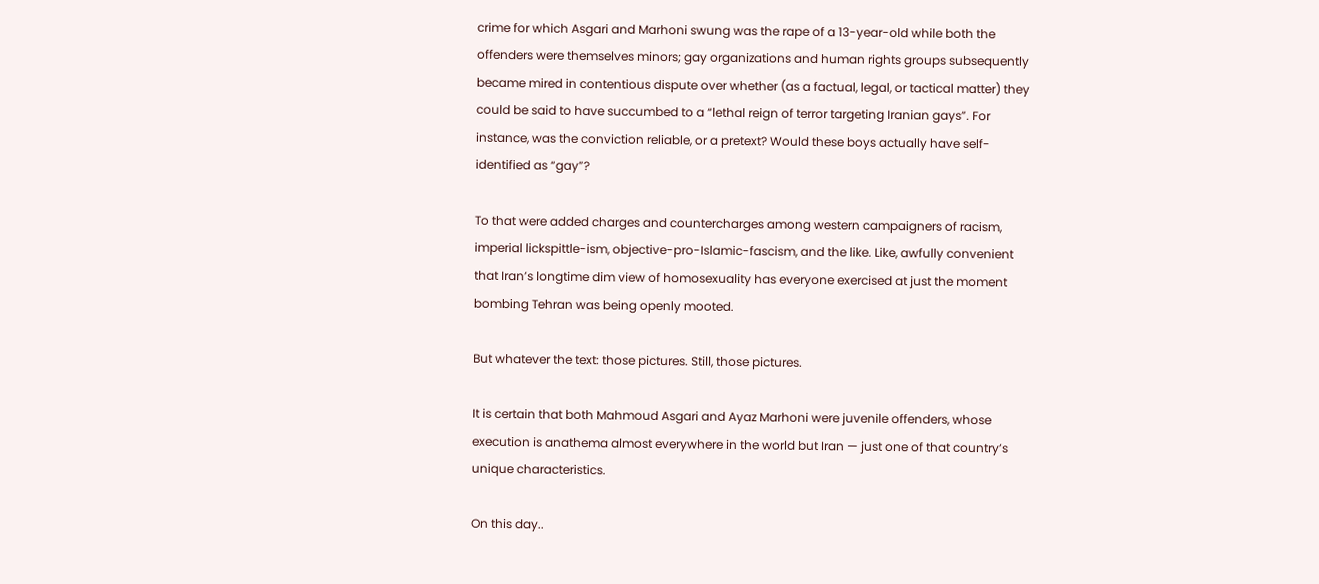crime for which Asgari and Marhoni swung was the rape of a 13-year-old while both the offenders were themselves minors; gay organizations and human rights groups subsequently became mired in contentious dispute over whether (as a factual, legal, or tactical matter) they could be said to have succumbed to a “lethal reign of terror targeting Iranian gays”. For instance, was the conviction reliable, or a pretext? Would these boys actually have self-identified as “gay”?

To that were added charges and countercharges among western campaigners of racism, imperial lickspittle-ism, objective-pro-Islamic-fascism, and the like. Like, awfully convenient that Iran’s longtime dim view of homosexuality has everyone exercised at just the moment bombing Tehran was being openly mooted.

But whatever the text: those pictures. Still, those pictures.

It is certain that both Mahmoud Asgari and Ayaz Marhoni were juvenile offenders, whose execution is anathema almost everywhere in the world but Iran — just one of that country’s unique characteristics.

On this day..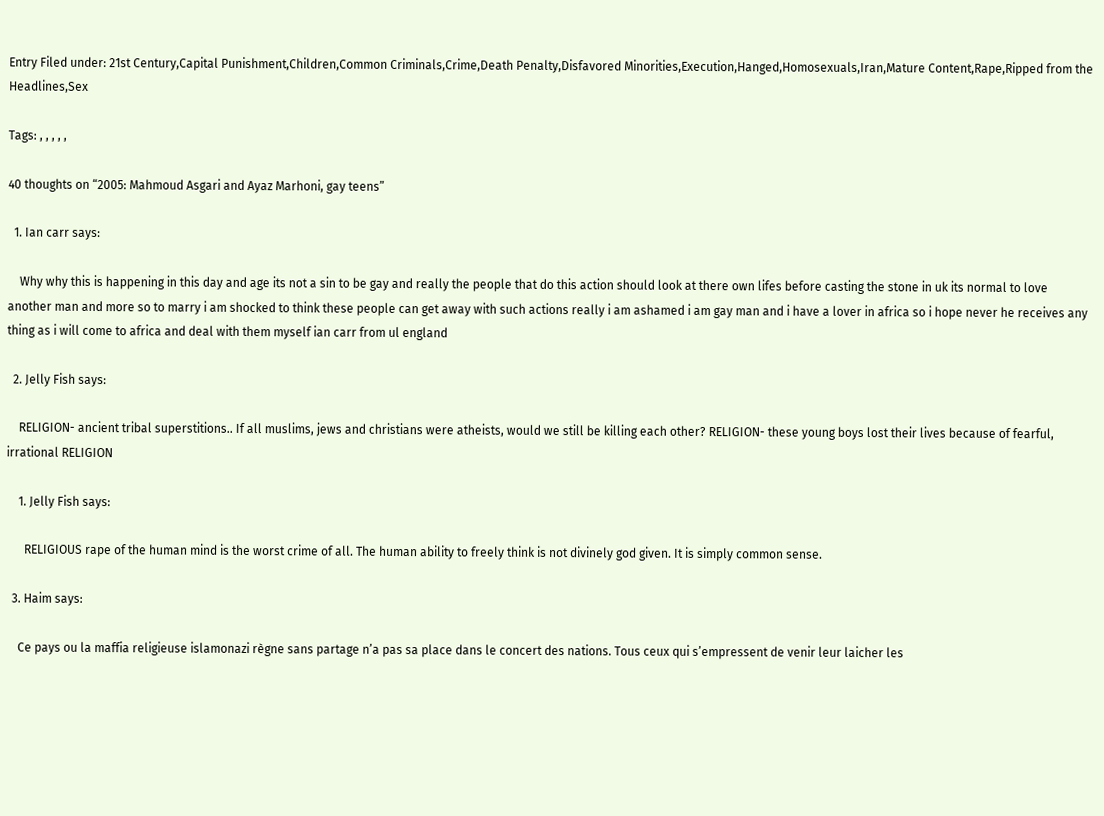Entry Filed under: 21st Century,Capital Punishment,Children,Common Criminals,Crime,Death Penalty,Disfavored Minorities,Execution,Hanged,Homosexuals,Iran,Mature Content,Rape,Ripped from the Headlines,Sex

Tags: , , , , ,

40 thoughts on “2005: Mahmoud Asgari and Ayaz Marhoni, gay teens”

  1. Ian carr says:

    Why why this is happening in this day and age its not a sin to be gay and really the people that do this action should look at there own lifes before casting the stone in uk its normal to love another man and more so to marry i am shocked to think these people can get away with such actions really i am ashamed i am gay man and i have a lover in africa so i hope never he receives any thing as i will come to africa and deal with them myself ian carr from ul england

  2. Jelly Fish says:

    RELIGION- ancient tribal superstitions.. If all muslims, jews and christians were atheists, would we still be killing each other? RELIGION- these young boys lost their lives because of fearful, irrational RELIGION

    1. Jelly Fish says:

      RELIGIOUS rape of the human mind is the worst crime of all. The human ability to freely think is not divinely god given. It is simply common sense.

  3. Haim says:

    Ce pays ou la maffia religieuse islamonazi règne sans partage n’a pas sa place dans le concert des nations. Tous ceux qui s’empressent de venir leur laicher les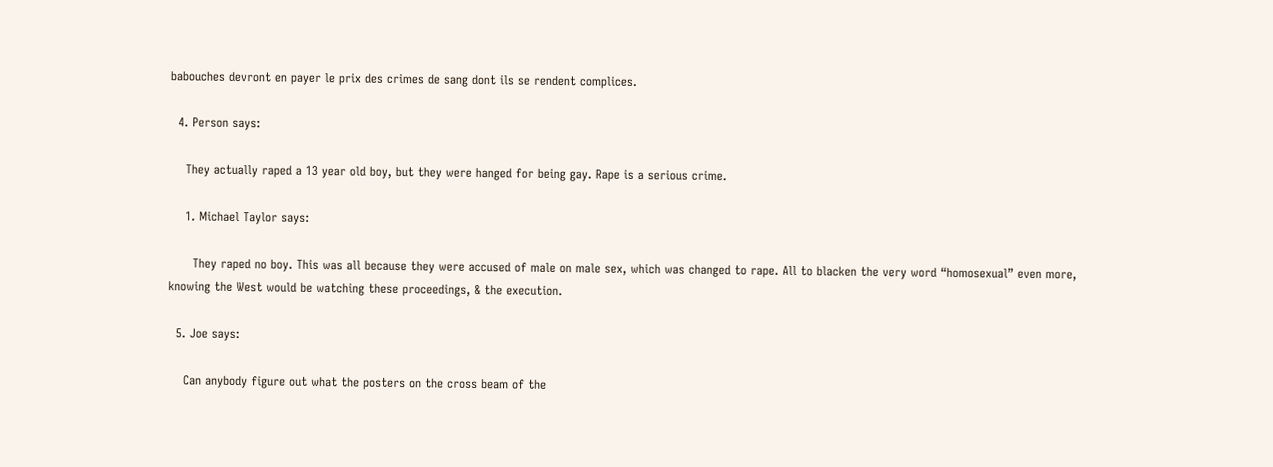babouches devront en payer le prix des crimes de sang dont ils se rendent complices.

  4. Person says:

    They actually raped a 13 year old boy, but they were hanged for being gay. Rape is a serious crime.

    1. Michael Taylor says:

      They raped no boy. This was all because they were accused of male on male sex, which was changed to rape. All to blacken the very word “homosexual” even more, knowing the West would be watching these proceedings, & the execution.

  5. Joe says:

    Can anybody figure out what the posters on the cross beam of the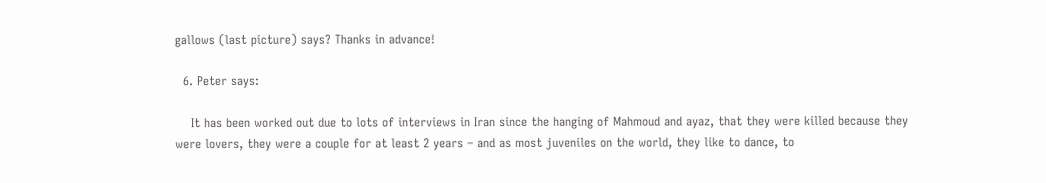gallows (last picture) says? Thanks in advance!

  6. Peter says:

    It has been worked out due to lots of interviews in Iran since the hanging of Mahmoud and ayaz, that they were killed because they were lovers, they were a couple for at least 2 years – and as most juveniles on the world, they like to dance, to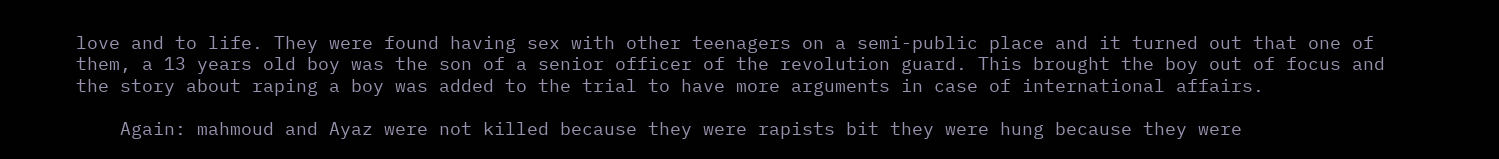love and to life. They were found having sex with other teenagers on a semi-public place and it turned out that one of them, a 13 years old boy was the son of a senior officer of the revolution guard. This brought the boy out of focus and the story about raping a boy was added to the trial to have more arguments in case of international affairs.

    Again: mahmoud and Ayaz were not killed because they were rapists bit they were hung because they were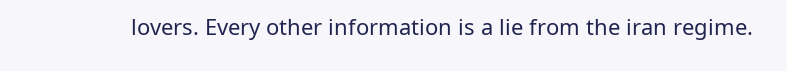lovers. Every other information is a lie from the iran regime.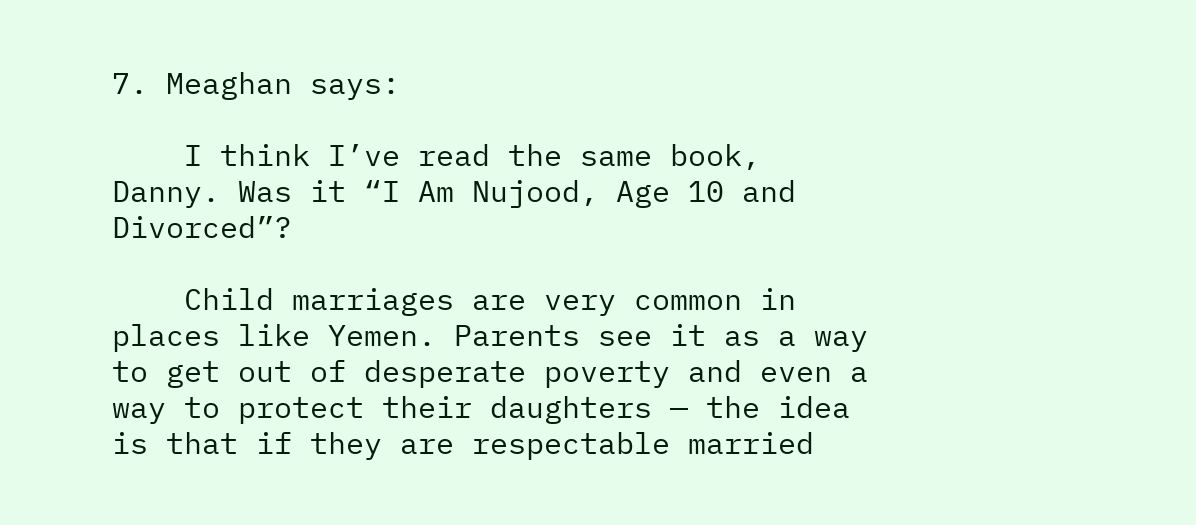7. Meaghan says:

    I think I’ve read the same book, Danny. Was it “I Am Nujood, Age 10 and Divorced”?

    Child marriages are very common in places like Yemen. Parents see it as a way to get out of desperate poverty and even a way to protect their daughters — the idea is that if they are respectable married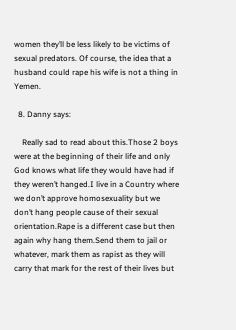women they’ll be less likely to be victims of sexual predators. Of course, the idea that a husband could rape his wife is not a thing in Yemen.

  8. Danny says:

    Really sad to read about this.Those 2 boys were at the beginning of their life and only God knows what life they would have had if they weren’t hanged.I live in a Country where we don’t approve homosexuality but we don’t hang people cause of their sexual orientation.Rape is a different case but then again why hang them.Send them to jail or whatever, mark them as rapist as they will carry that mark for the rest of their lives but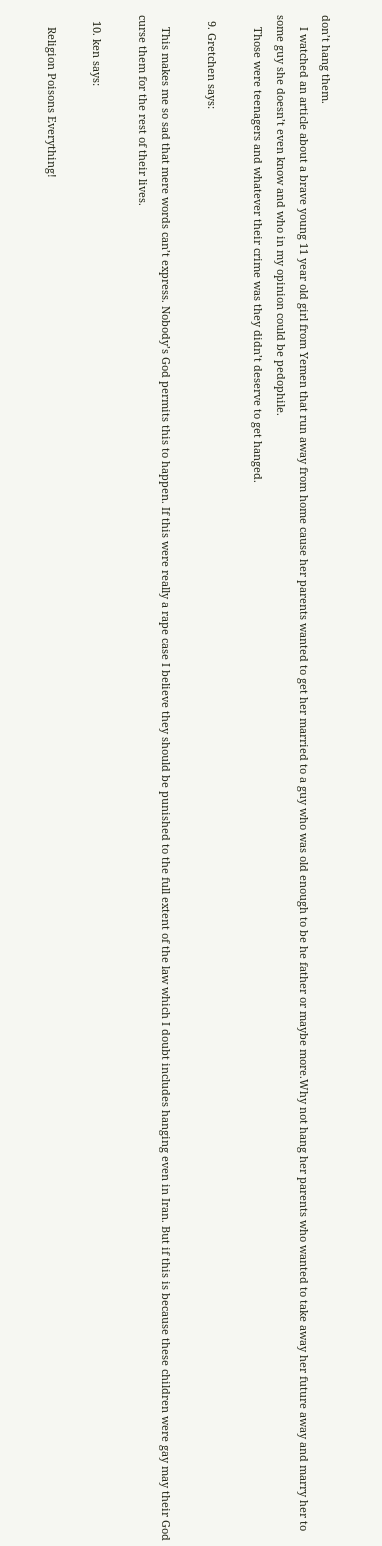don’t hang them.
    I watched an article about a brave young 11 year old girl from Yemen that run away from home cause her parents wanted to get her married to a guy who was old enough to be he father or maybe more.Why not hang her parents who wanted to take away her future away and marry her to some guy she doesn’t even know and who in my opinion could be pedophile.
    Those were teenagers and whatever their crime was they didn’t deserve to get hanged.

  9. Gretchen says:

    This makes me so sad that mere words can’t express. Nobody’s God permits this to happen. If this were really a rape case I believe they should be punished to the full extent of the law which I doubt includes hanging even in Iran. But if this is because these children were gay may their God curse them for the rest of their lives.

  10. ken says:

    Religion Poisons Everything!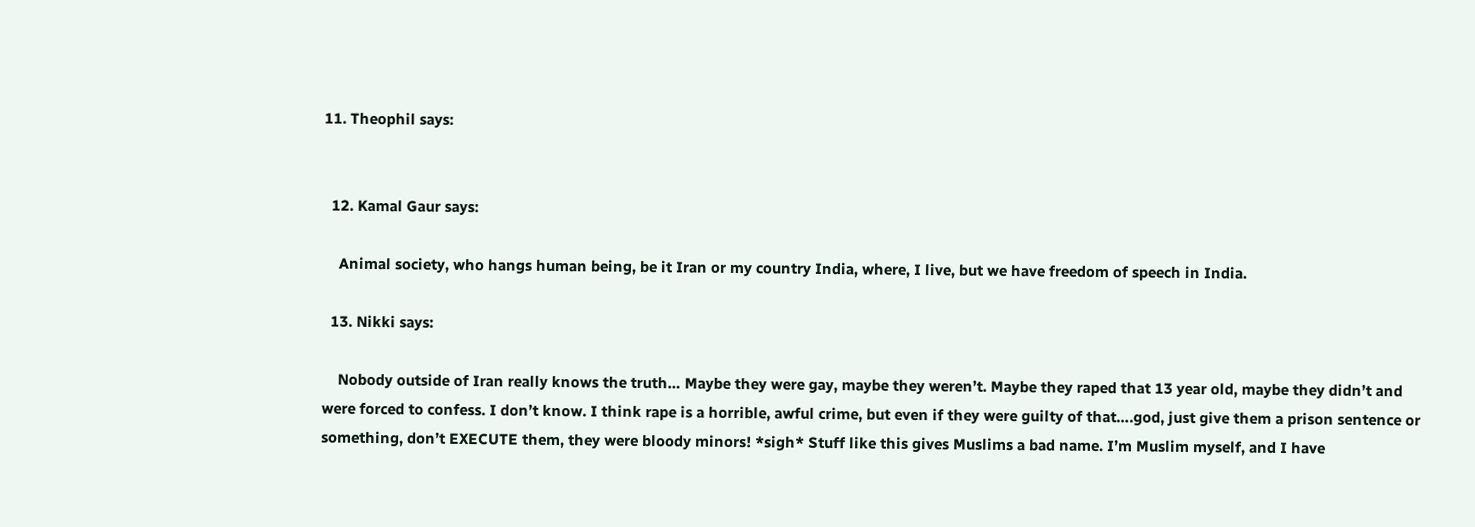11. Theophil says:


  12. Kamal Gaur says:

    Animal society, who hangs human being, be it Iran or my country India, where, I live, but we have freedom of speech in India.

  13. Nikki says:

    Nobody outside of Iran really knows the truth… Maybe they were gay, maybe they weren’t. Maybe they raped that 13 year old, maybe they didn’t and were forced to confess. I don’t know. I think rape is a horrible, awful crime, but even if they were guilty of that….god, just give them a prison sentence or something, don’t EXECUTE them, they were bloody minors! *sigh* Stuff like this gives Muslims a bad name. I’m Muslim myself, and I have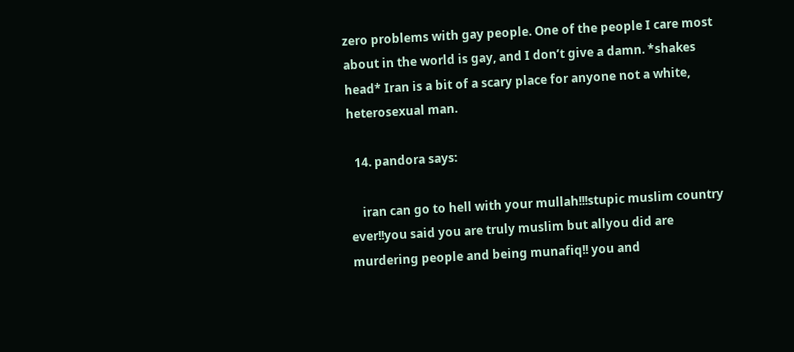zero problems with gay people. One of the people I care most about in the world is gay, and I don’t give a damn. *shakes head* Iran is a bit of a scary place for anyone not a white, heterosexual man.

  14. pandora says:

    iran can go to hell with your mullah!!!stupic muslim country ever!!you said you are truly muslim but allyou did are murdering people and being munafiq!! you and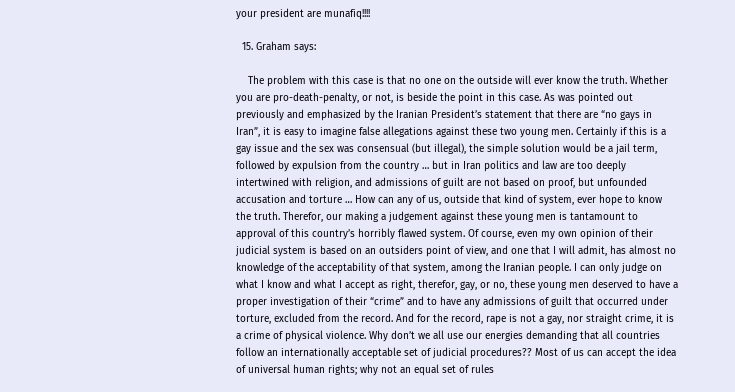your president are munafiq!!!!

  15. Graham says:

    The problem with this case is that no one on the outside will ever know the truth. Whether you are pro-death-penalty, or not, is beside the point in this case. As was pointed out previously and emphasized by the Iranian President’s statement that there are “no gays in Iran”, it is easy to imagine false allegations against these two young men. Certainly if this is a gay issue and the sex was consensual (but illegal), the simple solution would be a jail term, followed by expulsion from the country … but in Iran politics and law are too deeply intertwined with religion, and admissions of guilt are not based on proof, but unfounded accusation and torture … How can any of us, outside that kind of system, ever hope to know the truth. Therefor, our making a judgement against these young men is tantamount to approval of this country’s horribly flawed system. Of course, even my own opinion of their judicial system is based on an outsiders point of view, and one that I will admit, has almost no knowledge of the acceptability of that system, among the Iranian people. I can only judge on what I know and what I accept as right, therefor, gay, or no, these young men deserved to have a proper investigation of their “crime” and to have any admissions of guilt that occurred under torture, excluded from the record. And for the record, rape is not a gay, nor straight crime, it is a crime of physical violence. Why don’t we all use our energies demanding that all countries follow an internationally acceptable set of judicial procedures?? Most of us can accept the idea of universal human rights; why not an equal set of rules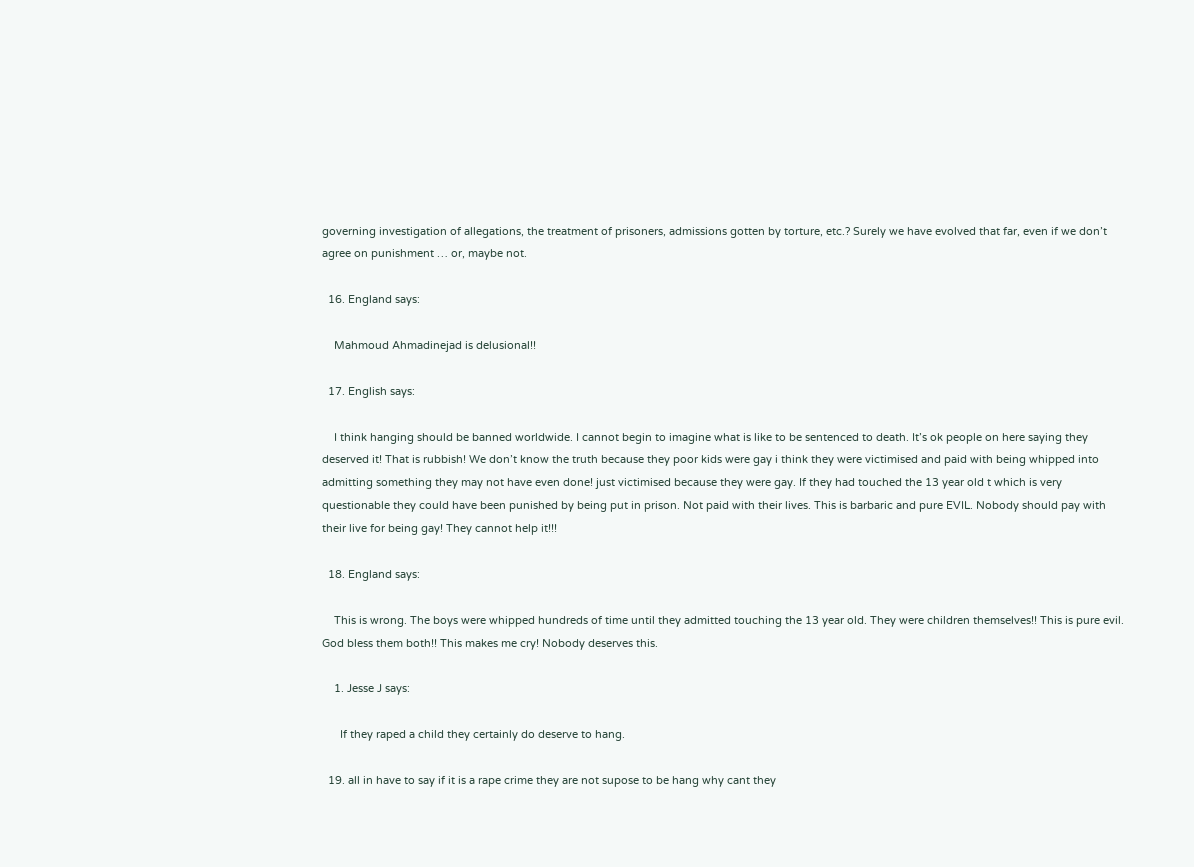governing investigation of allegations, the treatment of prisoners, admissions gotten by torture, etc.? Surely we have evolved that far, even if we don’t agree on punishment … or, maybe not.

  16. England says:

    Mahmoud Ahmadinejad is delusional!!

  17. English says:

    I think hanging should be banned worldwide. I cannot begin to imagine what is like to be sentenced to death. It’s ok people on here saying they deserved it! That is rubbish! We don’t know the truth because they poor kids were gay i think they were victimised and paid with being whipped into admitting something they may not have even done! just victimised because they were gay. If they had touched the 13 year old t which is very questionable they could have been punished by being put in prison. Not paid with their lives. This is barbaric and pure EVIL. Nobody should pay with their live for being gay! They cannot help it!!!

  18. England says:

    This is wrong. The boys were whipped hundreds of time until they admitted touching the 13 year old. They were children themselves!! This is pure evil. God bless them both!! This makes me cry! Nobody deserves this.

    1. Jesse J says:

      If they raped a child they certainly do deserve to hang.

  19. all in have to say if it is a rape crime they are not supose to be hang why cant they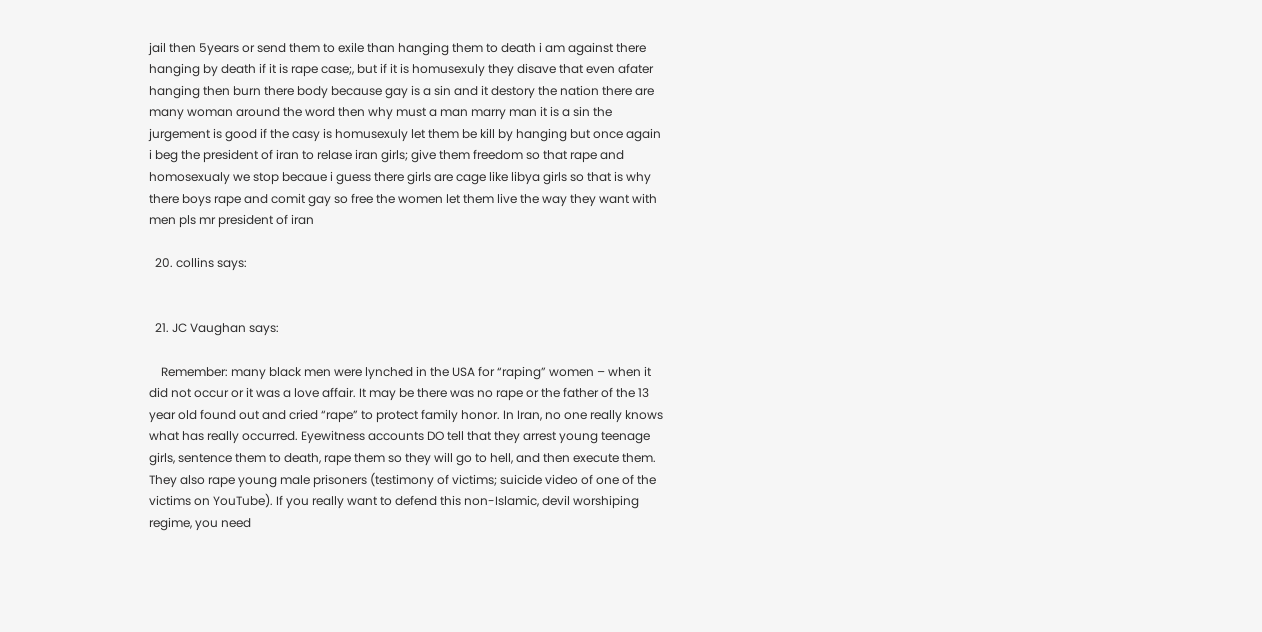jail then 5years or send them to exile than hanging them to death i am against there hanging by death if it is rape case;, but if it is homusexuly they disave that even afater hanging then burn there body because gay is a sin and it destory the nation there are many woman around the word then why must a man marry man it is a sin the jurgement is good if the casy is homusexuly let them be kill by hanging but once again i beg the president of iran to relase iran girls; give them freedom so that rape and homosexualy we stop becaue i guess there girls are cage like libya girls so that is why there boys rape and comit gay so free the women let them live the way they want with men pls mr president of iran

  20. collins says:


  21. JC Vaughan says:

    Remember: many black men were lynched in the USA for “raping” women – when it did not occur or it was a love affair. It may be there was no rape or the father of the 13 year old found out and cried “rape” to protect family honor. In Iran, no one really knows what has really occurred. Eyewitness accounts DO tell that they arrest young teenage girls, sentence them to death, rape them so they will go to hell, and then execute them. They also rape young male prisoners (testimony of victims; suicide video of one of the victims on YouTube). If you really want to defend this non-Islamic, devil worshiping regime, you need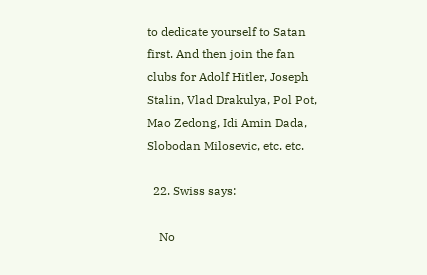to dedicate yourself to Satan first. And then join the fan clubs for Adolf Hitler, Joseph Stalin, Vlad Drakulya, Pol Pot, Mao Zedong, Idi Amin Dada, Slobodan Milosevic, etc. etc.

  22. Swiss says:

    No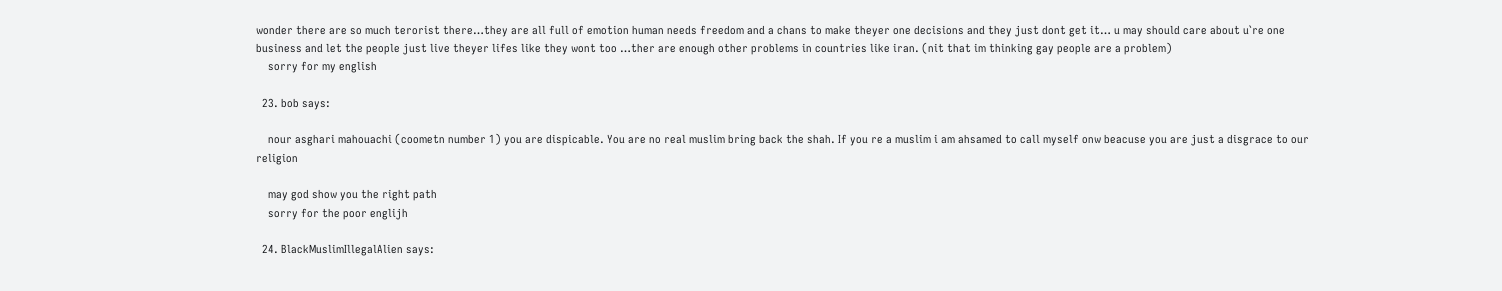wonder there are so much terorist there…they are all full of emotion human needs freedom and a chans to make theyer one decisions and they just dont get it… u may should care about u`re one business and let the people just live theyer lifes like they wont too …ther are enough other problems in countries like iran. (nit that im thinking gay people are a problem)
    sorry for my english

  23. bob says:

    nour asghari mahouachi (coometn number 1) you are dispicable. You are no real muslim bring back the shah. If you re a muslim i am ahsamed to call myself onw beacuse you are just a disgrace to our religion

    may god show you the right path
    sorry for the poor englijh

  24. BlackMuslimIllegalAlien says: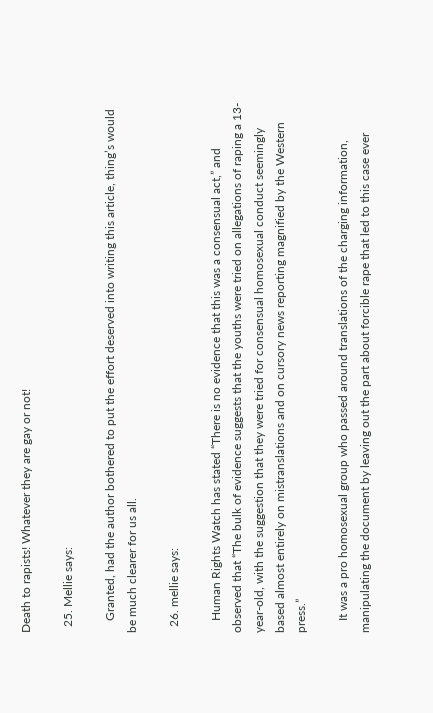Death to rapists! Whatever they are gay or not!

  25. Mellie says:

    Granted, had the author bothered to put the effort deserved into writing this article, thing’s would be much clearer for us all.

  26. mellie says:

    Human Rights Watch has stated “There is no evidence that this was a consensual act,” and observed that “The bulk of evidence suggests that the youths were tried on allegations of raping a 13-year-old, with the suggestion that they were tried for consensual homosexual conduct seemingly based almost entirely on mistranslations and on cursory news reporting magnified by the Western press.”

    It was a pro homosexual group who passed around translations of the charging information, manipulating the document by leaving out the part about forcible rape that led to this case ever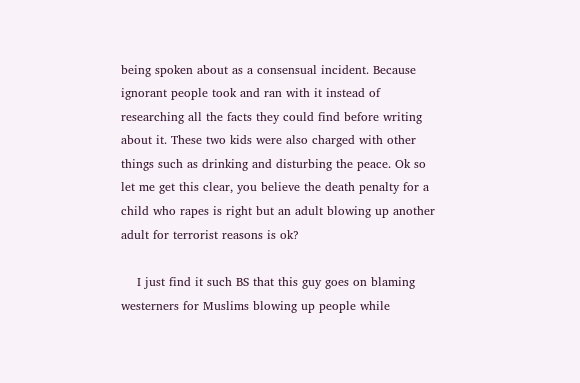being spoken about as a consensual incident. Because ignorant people took and ran with it instead of researching all the facts they could find before writing about it. These two kids were also charged with other things such as drinking and disturbing the peace. Ok so let me get this clear, you believe the death penalty for a child who rapes is right but an adult blowing up another adult for terrorist reasons is ok?

    I just find it such BS that this guy goes on blaming westerners for Muslims blowing up people while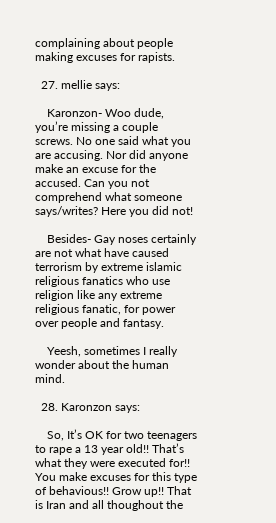complaining about people making excuses for rapists.

  27. mellie says:

    Karonzon- Woo dude, you’re missing a couple screws. No one said what you are accusing. Nor did anyone make an excuse for the accused. Can you not comprehend what someone says/writes? Here you did not!

    Besides- Gay noses certainly are not what have caused terrorism by extreme islamic religious fanatics who use religion like any extreme religious fanatic, for power over people and fantasy.

    Yeesh, sometimes I really wonder about the human mind.

  28. Karonzon says:

    So, It’s OK for two teenagers to rape a 13 year old!! That’s what they were executed for!! You make excuses for this type of behavious!! Grow up!! That is Iran and all thoughout the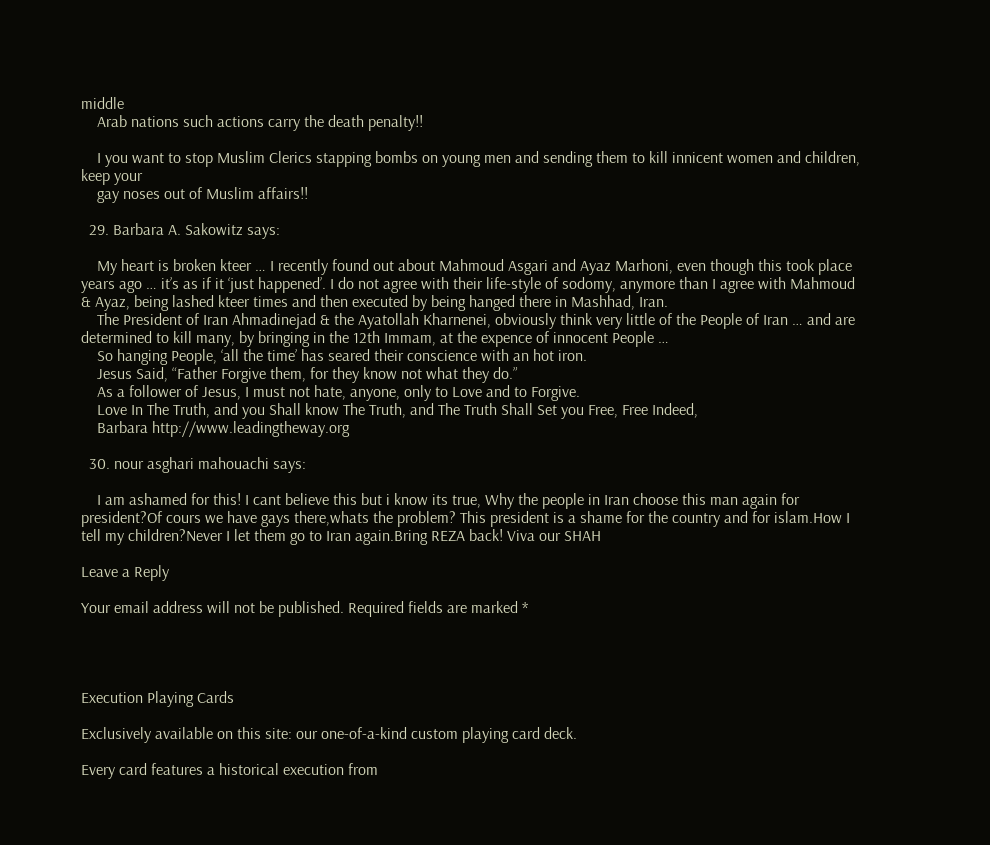middle
    Arab nations such actions carry the death penalty!!

    I you want to stop Muslim Clerics stapping bombs on young men and sending them to kill innicent women and children, keep your
    gay noses out of Muslim affairs!!

  29. Barbara A. Sakowitz says:

    My heart is broken kteer … I recently found out about Mahmoud Asgari and Ayaz Marhoni, even though this took place years ago … it’s as if it ‘just happened’. I do not agree with their life-style of sodomy, anymore than I agree with Mahmoud & Ayaz, being lashed kteer times and then executed by being hanged there in Mashhad, Iran.
    The President of Iran Ahmadinejad & the Ayatollah Kharnenei, obviously think very little of the People of Iran … and are determined to kill many, by bringing in the 12th Immam, at the expence of innocent People …
    So hanging People, ‘all the time’ has seared their conscience with an hot iron.
    Jesus Said, “Father Forgive them, for they know not what they do.”
    As a follower of Jesus, I must not hate, anyone, only to Love and to Forgive.
    Love In The Truth, and you Shall know The Truth, and The Truth Shall Set you Free, Free Indeed,
    Barbara http://www.leadingtheway.org

  30. nour asghari mahouachi says:

    I am ashamed for this! I cant believe this but i know its true, Why the people in Iran choose this man again for president?Of cours we have gays there,whats the problem? This president is a shame for the country and for islam.How I tell my children?Never I let them go to Iran again.Bring REZA back! Viva our SHAH

Leave a Reply

Your email address will not be published. Required fields are marked *




Execution Playing Cards

Exclusively available on this site: our one-of-a-kind custom playing card deck.

Every card features a historical execution from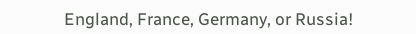England, France, Germany, or Russia!